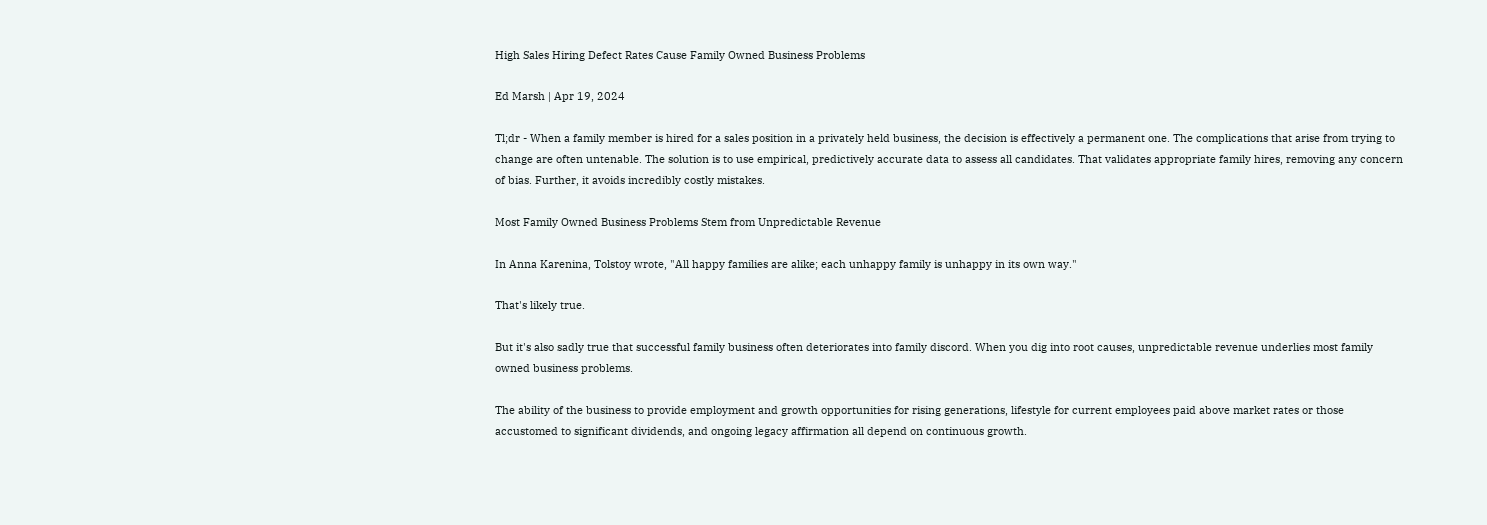High Sales Hiring Defect Rates Cause Family Owned Business Problems

Ed Marsh | Apr 19, 2024

Tl;dr - When a family member is hired for a sales position in a privately held business, the decision is effectively a permanent one. The complications that arise from trying to change are often untenable. The solution is to use empirical, predictively accurate data to assess all candidates. That validates appropriate family hires, removing any concern of bias. Further, it avoids incredibly costly mistakes.

Most Family Owned Business Problems Stem from Unpredictable Revenue

In Anna Karenina, Tolstoy wrote, "All happy families are alike; each unhappy family is unhappy in its own way."

That's likely true.

But it's also sadly true that successful family business often deteriorates into family discord. When you dig into root causes, unpredictable revenue underlies most family owned business problems.

The ability of the business to provide employment and growth opportunities for rising generations, lifestyle for current employees paid above market rates or those accustomed to significant dividends, and ongoing legacy affirmation all depend on continuous growth.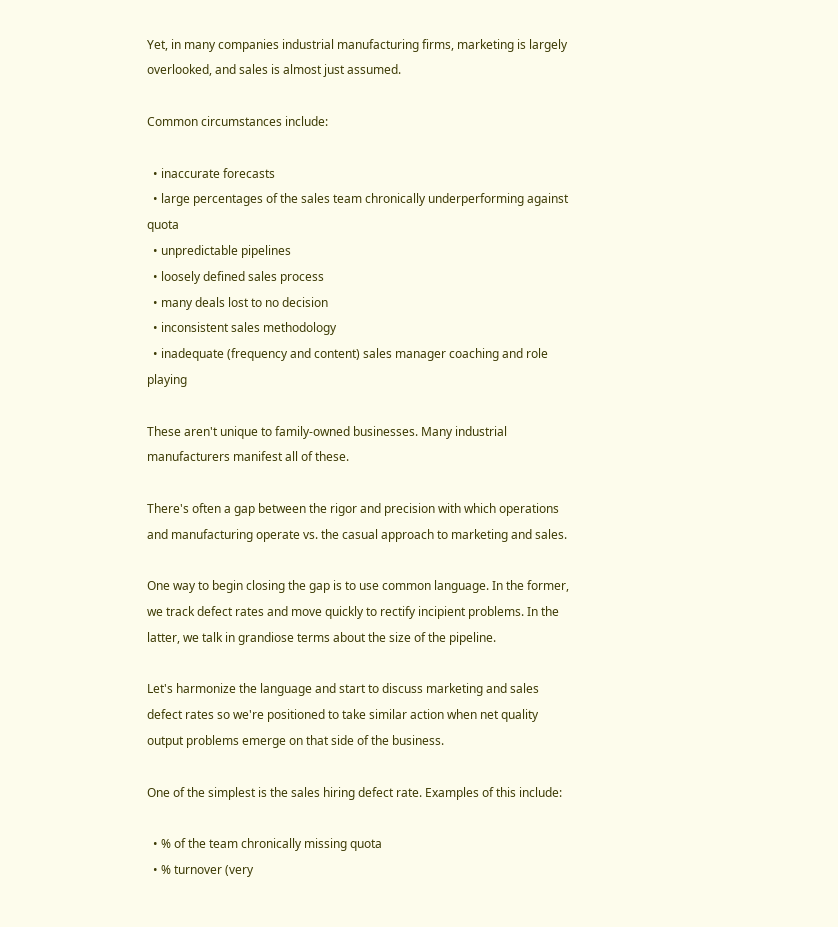Yet, in many companies industrial manufacturing firms, marketing is largely overlooked, and sales is almost just assumed.

Common circumstances include:

  • inaccurate forecasts
  • large percentages of the sales team chronically underperforming against quota
  • unpredictable pipelines
  • loosely defined sales process
  • many deals lost to no decision
  • inconsistent sales methodology
  • inadequate (frequency and content) sales manager coaching and role playing

These aren't unique to family-owned businesses. Many industrial manufacturers manifest all of these.

There's often a gap between the rigor and precision with which operations and manufacturing operate vs. the casual approach to marketing and sales.

One way to begin closing the gap is to use common language. In the former, we track defect rates and move quickly to rectify incipient problems. In the latter, we talk in grandiose terms about the size of the pipeline.

Let's harmonize the language and start to discuss marketing and sales defect rates so we're positioned to take similar action when net quality output problems emerge on that side of the business.

One of the simplest is the sales hiring defect rate. Examples of this include:

  • % of the team chronically missing quota
  • % turnover (very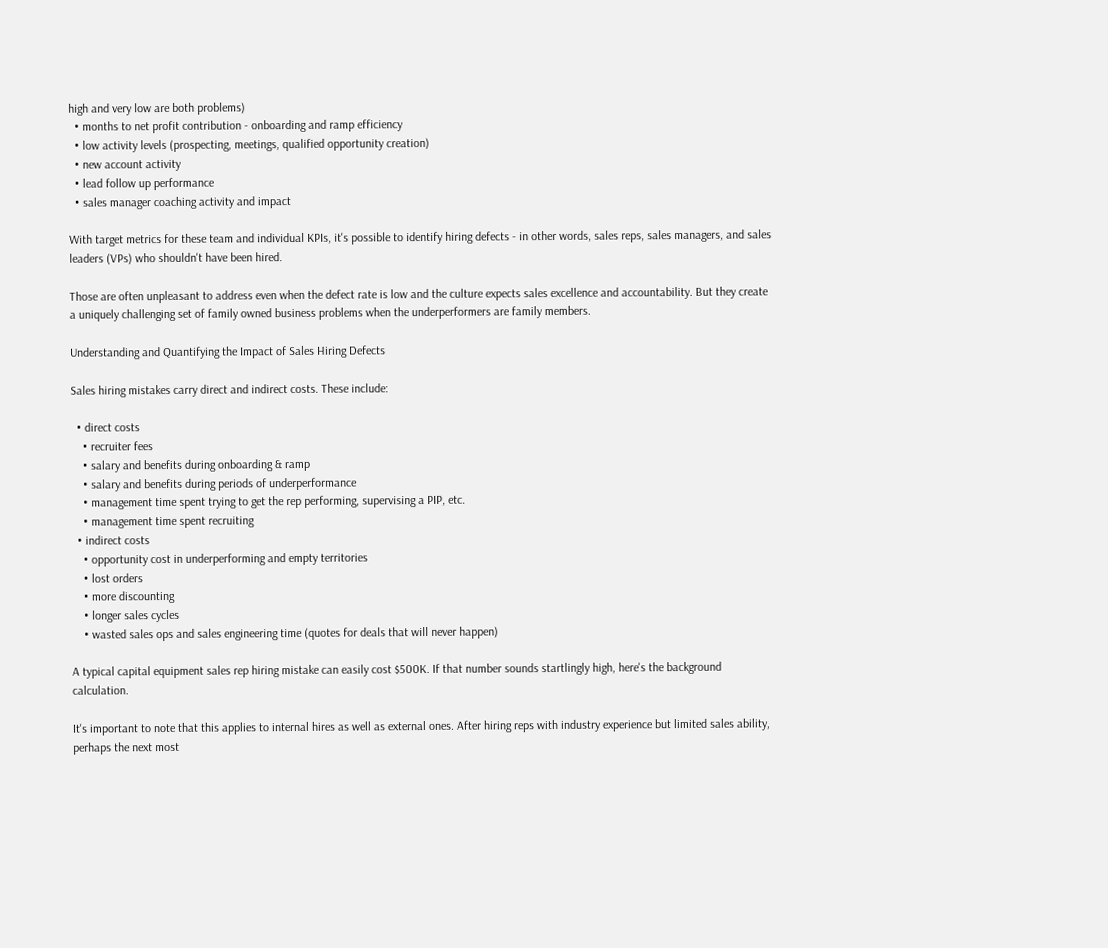high and very low are both problems)
  • months to net profit contribution - onboarding and ramp efficiency
  • low activity levels (prospecting, meetings, qualified opportunity creation)
  • new account activity
  • lead follow up performance
  • sales manager coaching activity and impact

With target metrics for these team and individual KPIs, it's possible to identify hiring defects - in other words, sales reps, sales managers, and sales leaders (VPs) who shouldn't have been hired.

Those are often unpleasant to address even when the defect rate is low and the culture expects sales excellence and accountability. But they create a uniquely challenging set of family owned business problems when the underperformers are family members.

Understanding and Quantifying the Impact of Sales Hiring Defects

Sales hiring mistakes carry direct and indirect costs. These include:

  • direct costs
    • recruiter fees
    • salary and benefits during onboarding & ramp
    • salary and benefits during periods of underperformance
    • management time spent trying to get the rep performing, supervising a PIP, etc.
    • management time spent recruiting
  • indirect costs
    • opportunity cost in underperforming and empty territories
    • lost orders
    • more discounting
    • longer sales cycles
    • wasted sales ops and sales engineering time (quotes for deals that will never happen)

A typical capital equipment sales rep hiring mistake can easily cost $500K. If that number sounds startlingly high, here's the background calculation.

It's important to note that this applies to internal hires as well as external ones. After hiring reps with industry experience but limited sales ability, perhaps the next most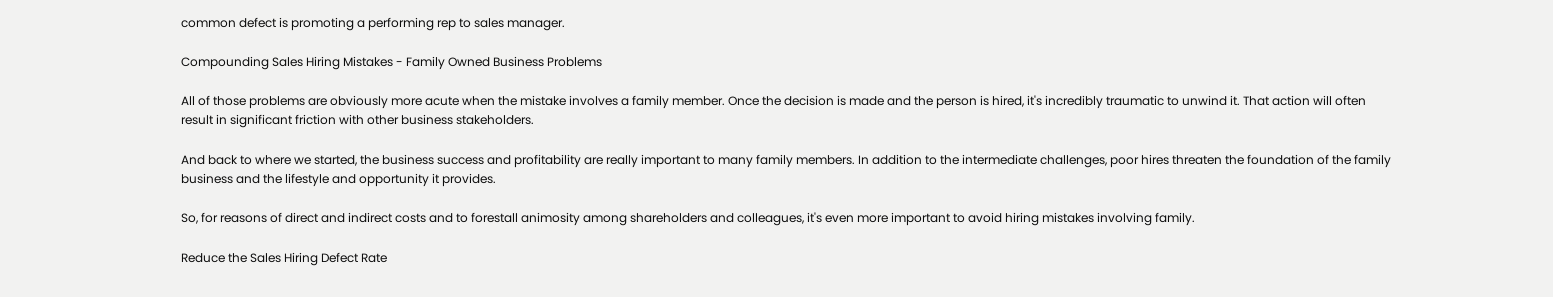common defect is promoting a performing rep to sales manager.

Compounding Sales Hiring Mistakes - Family Owned Business Problems

All of those problems are obviously more acute when the mistake involves a family member. Once the decision is made and the person is hired, it's incredibly traumatic to unwind it. That action will often result in significant friction with other business stakeholders.

And back to where we started, the business success and profitability are really important to many family members. In addition to the intermediate challenges, poor hires threaten the foundation of the family business and the lifestyle and opportunity it provides.

So, for reasons of direct and indirect costs and to forestall animosity among shareholders and colleagues, it's even more important to avoid hiring mistakes involving family.

Reduce the Sales Hiring Defect Rate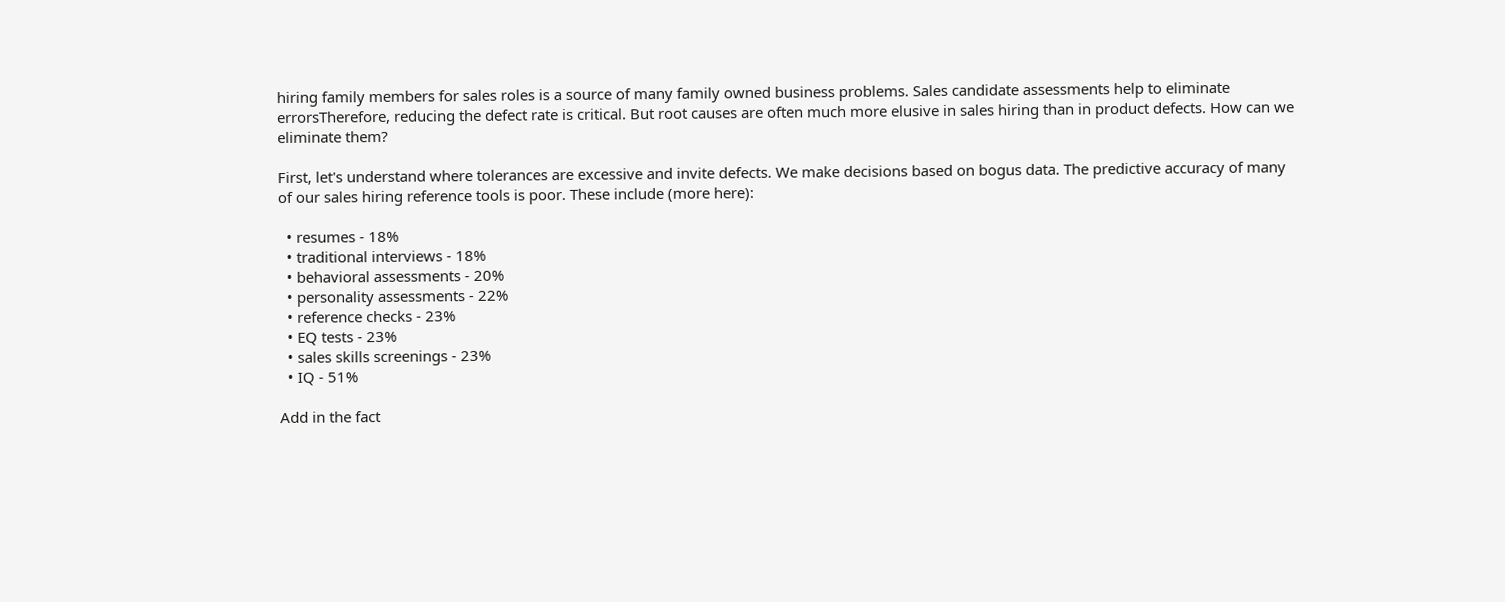hiring family members for sales roles is a source of many family owned business problems. Sales candidate assessments help to eliminate errorsTherefore, reducing the defect rate is critical. But root causes are often much more elusive in sales hiring than in product defects. How can we eliminate them?

First, let's understand where tolerances are excessive and invite defects. We make decisions based on bogus data. The predictive accuracy of many of our sales hiring reference tools is poor. These include (more here):

  • resumes - 18%
  • traditional interviews - 18%
  • behavioral assessments - 20%
  • personality assessments - 22%
  • reference checks - 23%
  • EQ tests - 23%
  • sales skills screenings - 23%
  • IQ - 51%

Add in the fact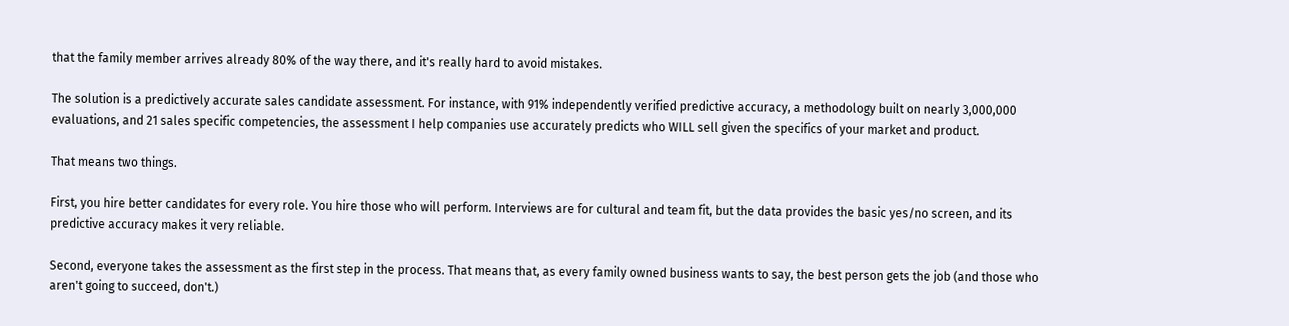that the family member arrives already 80% of the way there, and it's really hard to avoid mistakes.

The solution is a predictively accurate sales candidate assessment. For instance, with 91% independently verified predictive accuracy, a methodology built on nearly 3,000,000 evaluations, and 21 sales specific competencies, the assessment I help companies use accurately predicts who WILL sell given the specifics of your market and product.

That means two things.

First, you hire better candidates for every role. You hire those who will perform. Interviews are for cultural and team fit, but the data provides the basic yes/no screen, and its predictive accuracy makes it very reliable.

Second, everyone takes the assessment as the first step in the process. That means that, as every family owned business wants to say, the best person gets the job (and those who aren't going to succeed, don't.)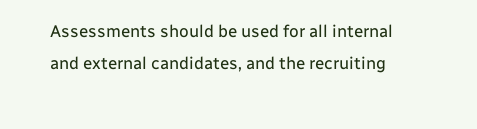Assessments should be used for all internal and external candidates, and the recruiting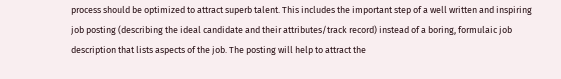process should be optimized to attract superb talent. This includes the important step of a well written and inspiring job posting (describing the ideal candidate and their attributes/track record) instead of a boring, formulaic job description that lists aspects of the job. The posting will help to attract the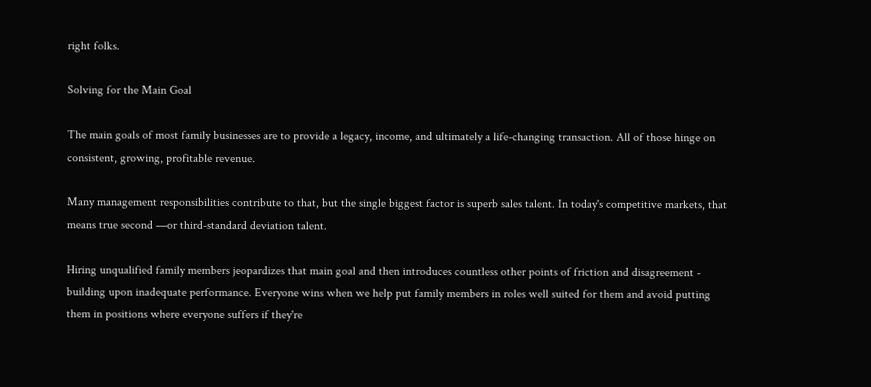right folks.

Solving for the Main Goal

The main goals of most family businesses are to provide a legacy, income, and ultimately a life-changing transaction. All of those hinge on consistent, growing, profitable revenue.

Many management responsibilities contribute to that, but the single biggest factor is superb sales talent. In today's competitive markets, that means true second —or third-standard deviation talent.

Hiring unqualified family members jeopardizes that main goal and then introduces countless other points of friction and disagreement - building upon inadequate performance. Everyone wins when we help put family members in roles well suited for them and avoid putting them in positions where everyone suffers if they're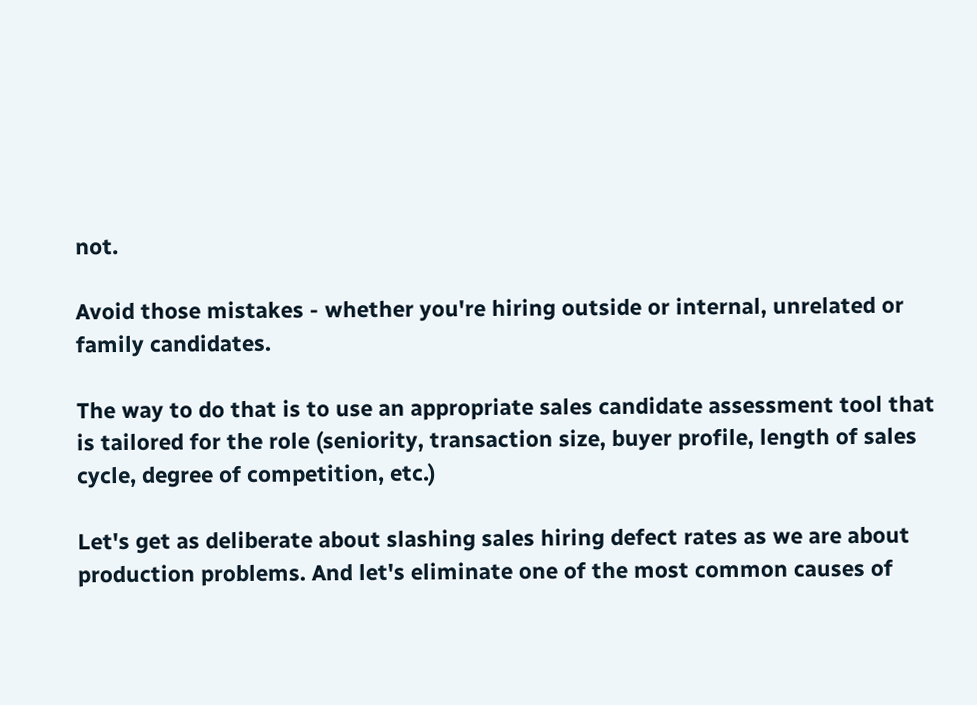not.

Avoid those mistakes - whether you're hiring outside or internal, unrelated or family candidates.

The way to do that is to use an appropriate sales candidate assessment tool that is tailored for the role (seniority, transaction size, buyer profile, length of sales cycle, degree of competition, etc.)

Let's get as deliberate about slashing sales hiring defect rates as we are about production problems. And let's eliminate one of the most common causes of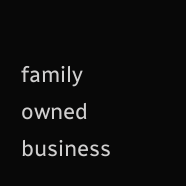family owned business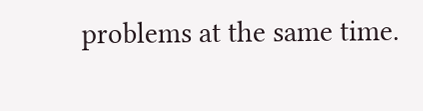problems at the same time.